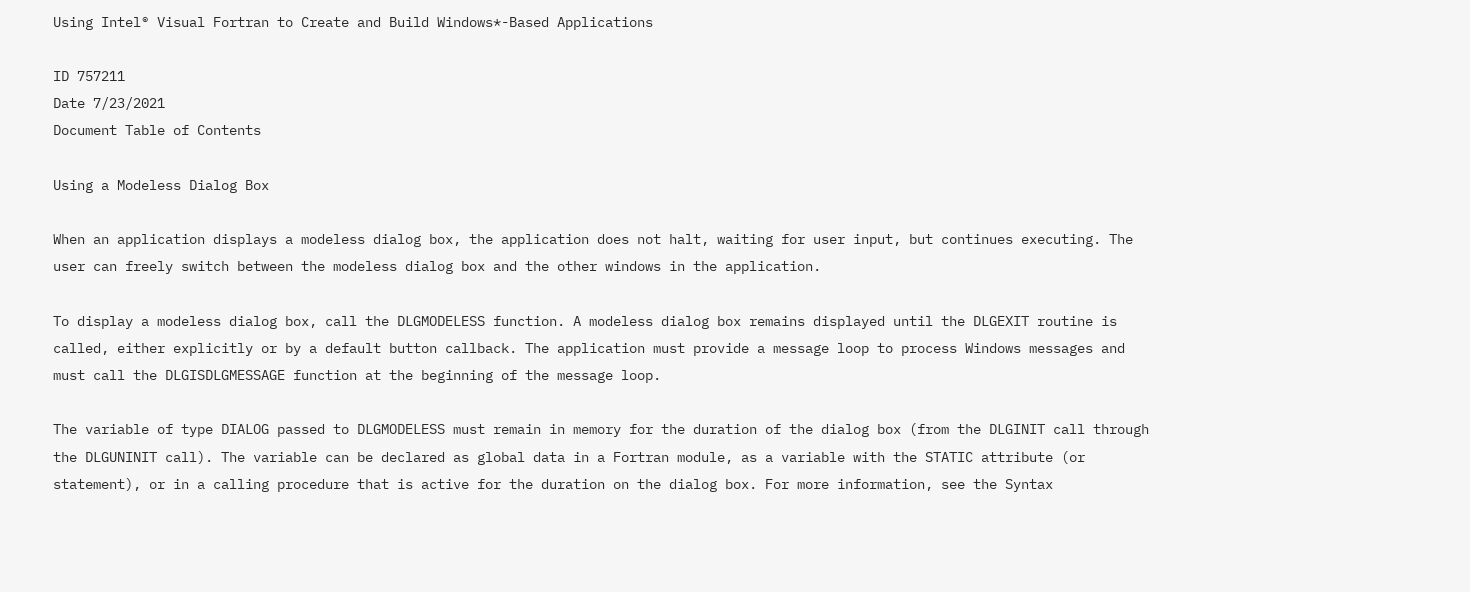Using Intel® Visual Fortran to Create and Build Windows*-Based Applications

ID 757211
Date 7/23/2021
Document Table of Contents

Using a Modeless Dialog Box

When an application displays a modeless dialog box, the application does not halt, waiting for user input, but continues executing. The user can freely switch between the modeless dialog box and the other windows in the application.

To display a modeless dialog box, call the DLGMODELESS function. A modeless dialog box remains displayed until the DLGEXIT routine is called, either explicitly or by a default button callback. The application must provide a message loop to process Windows messages and must call the DLGISDLGMESSAGE function at the beginning of the message loop.

The variable of type DIALOG passed to DLGMODELESS must remain in memory for the duration of the dialog box (from the DLGINIT call through the DLGUNINIT call). The variable can be declared as global data in a Fortran module, as a variable with the STATIC attribute (or statement), or in a calling procedure that is active for the duration on the dialog box. For more information, see the Syntax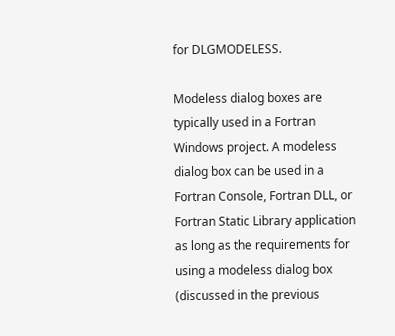for DLGMODELESS.

Modeless dialog boxes are typically used in a Fortran Windows project. A modeless dialog box can be used in a Fortran Console, Fortran DLL, or Fortran Static Library application as long as the requirements for using a modeless dialog box (discussed in the previous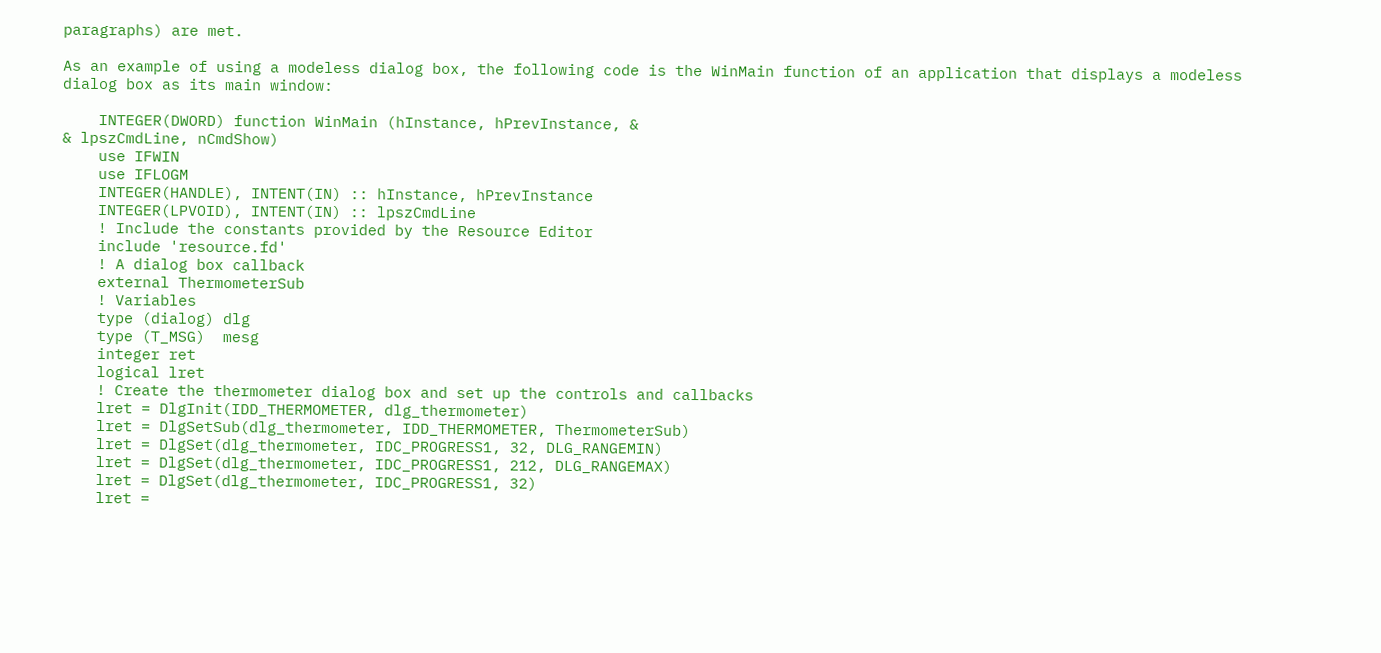paragraphs) are met.

As an example of using a modeless dialog box, the following code is the WinMain function of an application that displays a modeless dialog box as its main window:

    INTEGER(DWORD) function WinMain (hInstance, hPrevInstance, &
& lpszCmdLine, nCmdShow)
    use IFWIN
    use IFLOGM
    INTEGER(HANDLE), INTENT(IN) :: hInstance, hPrevInstance
    INTEGER(LPVOID), INTENT(IN) :: lpszCmdLine
    ! Include the constants provided by the Resource Editor
    include 'resource.fd'
    ! A dialog box callback
    external ThermometerSub
    ! Variables
    type (dialog) dlg
    type (T_MSG)  mesg
    integer ret
    logical lret
    ! Create the thermometer dialog box and set up the controls and callbacks
    lret = DlgInit(IDD_THERMOMETER, dlg_thermometer)
    lret = DlgSetSub(dlg_thermometer, IDD_THERMOMETER, ThermometerSub)
    lret = DlgSet(dlg_thermometer, IDC_PROGRESS1, 32, DLG_RANGEMIN)
    lret = DlgSet(dlg_thermometer, IDC_PROGRESS1, 212, DLG_RANGEMAX)
    lret = DlgSet(dlg_thermometer, IDC_PROGRESS1, 32)
    lret =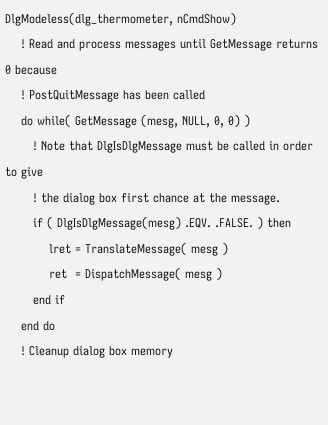DlgModeless(dlg_thermometer, nCmdShow)
    ! Read and process messages until GetMessage returns 0 because
    ! PostQuitMessage has been called
    do while( GetMessage (mesg, NULL, 0, 0) )
       ! Note that DlgIsDlgMessage must be called in order to give
       ! the dialog box first chance at the message.
       if ( DlgIsDlgMessage(mesg) .EQV. .FALSE. ) then
           lret = TranslateMessage( mesg )
           ret  = DispatchMessage( mesg )
       end if
    end do
    ! Cleanup dialog box memory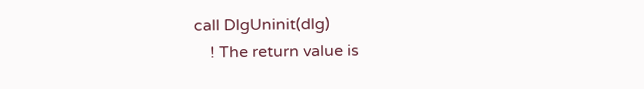call DlgUninit(dlg)
    ! The return value is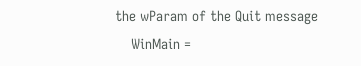the wParam of the Quit message
    WinMain =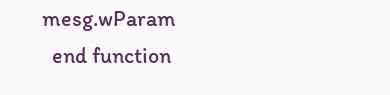mesg.wParam
  end function